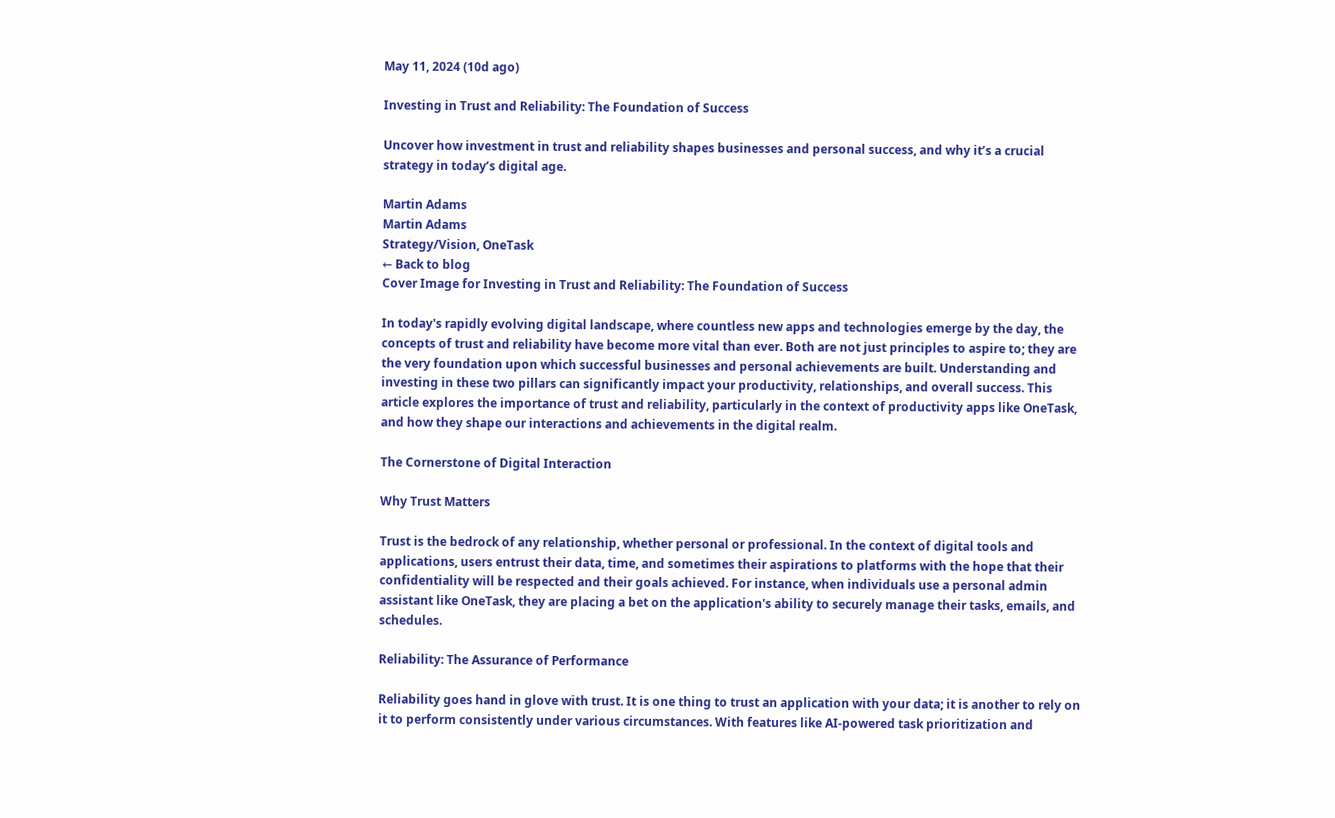May 11, 2024 (10d ago)

Investing in Trust and Reliability: The Foundation of Success

Uncover how investment in trust and reliability shapes businesses and personal success, and why it’s a crucial strategy in today’s digital age.

Martin Adams
Martin Adams
Strategy/Vision, OneTask
← Back to blog
Cover Image for Investing in Trust and Reliability: The Foundation of Success

In today's rapidly evolving digital landscape, where countless new apps and technologies emerge by the day, the concepts of trust and reliability have become more vital than ever. Both are not just principles to aspire to; they are the very foundation upon which successful businesses and personal achievements are built. Understanding and investing in these two pillars can significantly impact your productivity, relationships, and overall success. This article explores the importance of trust and reliability, particularly in the context of productivity apps like OneTask, and how they shape our interactions and achievements in the digital realm.

The Cornerstone of Digital Interaction

Why Trust Matters

Trust is the bedrock of any relationship, whether personal or professional. In the context of digital tools and applications, users entrust their data, time, and sometimes their aspirations to platforms with the hope that their confidentiality will be respected and their goals achieved. For instance, when individuals use a personal admin assistant like OneTask, they are placing a bet on the application's ability to securely manage their tasks, emails, and schedules.

Reliability: The Assurance of Performance

Reliability goes hand in glove with trust. It is one thing to trust an application with your data; it is another to rely on it to perform consistently under various circumstances. With features like AI-powered task prioritization and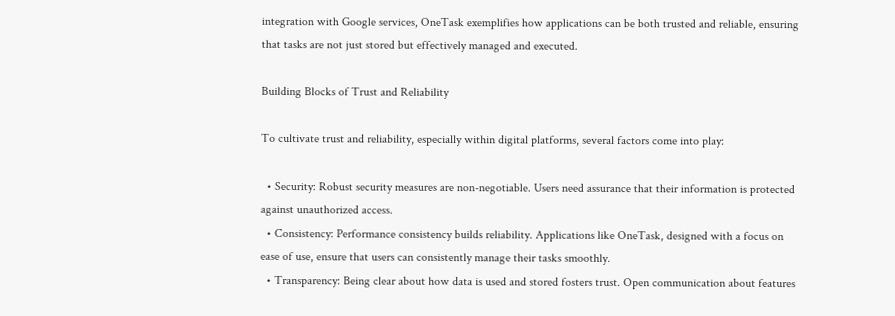integration with Google services, OneTask exemplifies how applications can be both trusted and reliable, ensuring that tasks are not just stored but effectively managed and executed.

Building Blocks of Trust and Reliability

To cultivate trust and reliability, especially within digital platforms, several factors come into play:

  • Security: Robust security measures are non-negotiable. Users need assurance that their information is protected against unauthorized access.
  • Consistency: Performance consistency builds reliability. Applications like OneTask, designed with a focus on ease of use, ensure that users can consistently manage their tasks smoothly.
  • Transparency: Being clear about how data is used and stored fosters trust. Open communication about features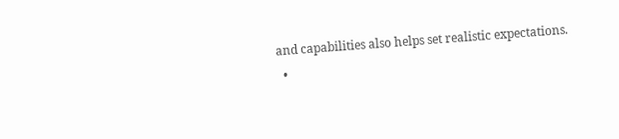and capabilities also helps set realistic expectations.
  •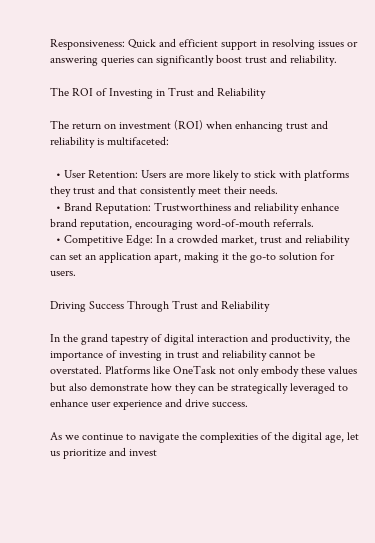Responsiveness: Quick and efficient support in resolving issues or answering queries can significantly boost trust and reliability.

The ROI of Investing in Trust and Reliability

The return on investment (ROI) when enhancing trust and reliability is multifaceted:

  • User Retention: Users are more likely to stick with platforms they trust and that consistently meet their needs.
  • Brand Reputation: Trustworthiness and reliability enhance brand reputation, encouraging word-of-mouth referrals.
  • Competitive Edge: In a crowded market, trust and reliability can set an application apart, making it the go-to solution for users.

Driving Success Through Trust and Reliability

In the grand tapestry of digital interaction and productivity, the importance of investing in trust and reliability cannot be overstated. Platforms like OneTask not only embody these values but also demonstrate how they can be strategically leveraged to enhance user experience and drive success.

As we continue to navigate the complexities of the digital age, let us prioritize and invest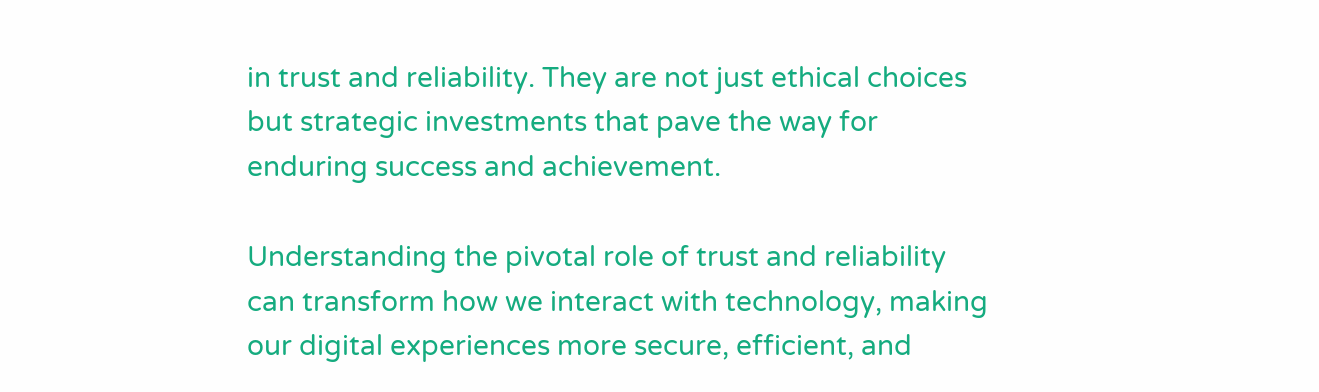in trust and reliability. They are not just ethical choices but strategic investments that pave the way for enduring success and achievement.

Understanding the pivotal role of trust and reliability can transform how we interact with technology, making our digital experiences more secure, efficient, and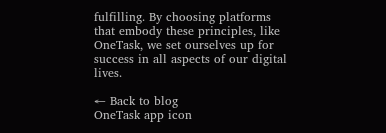fulfilling. By choosing platforms that embody these principles, like OneTask, we set ourselves up for success in all aspects of our digital lives.

← Back to blog
OneTask app icon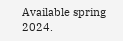Available spring 2024.